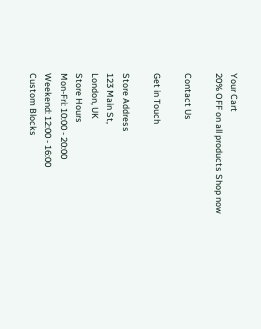Your Cart
20% OFF on all products Shop now

Contact Us

Get in Touch

Store Address
123 Main St,
London, UK
Store Hours
Mon-Fri: 10:00 - 20:00
Weekend: 12:00 - 16:00
Custom Blocks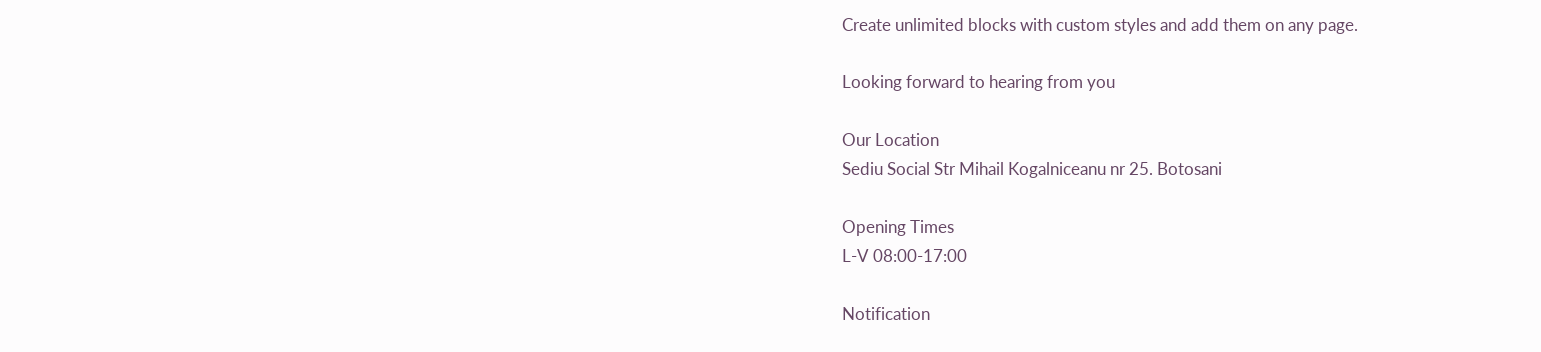Create unlimited blocks with custom styles and add them on any page.

Looking forward to hearing from you

Our Location
Sediu Social Str Mihail Kogalniceanu nr 25. Botosani

Opening Times
L-V 08:00-17:00

Notification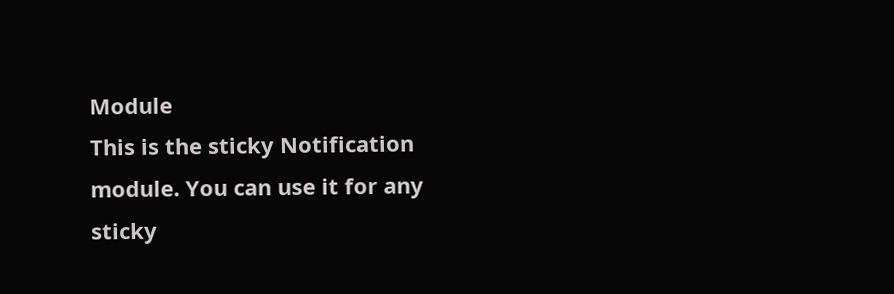Module
This is the sticky Notification module. You can use it for any sticky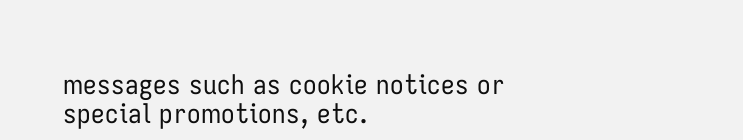messages such as cookie notices or special promotions, etc.